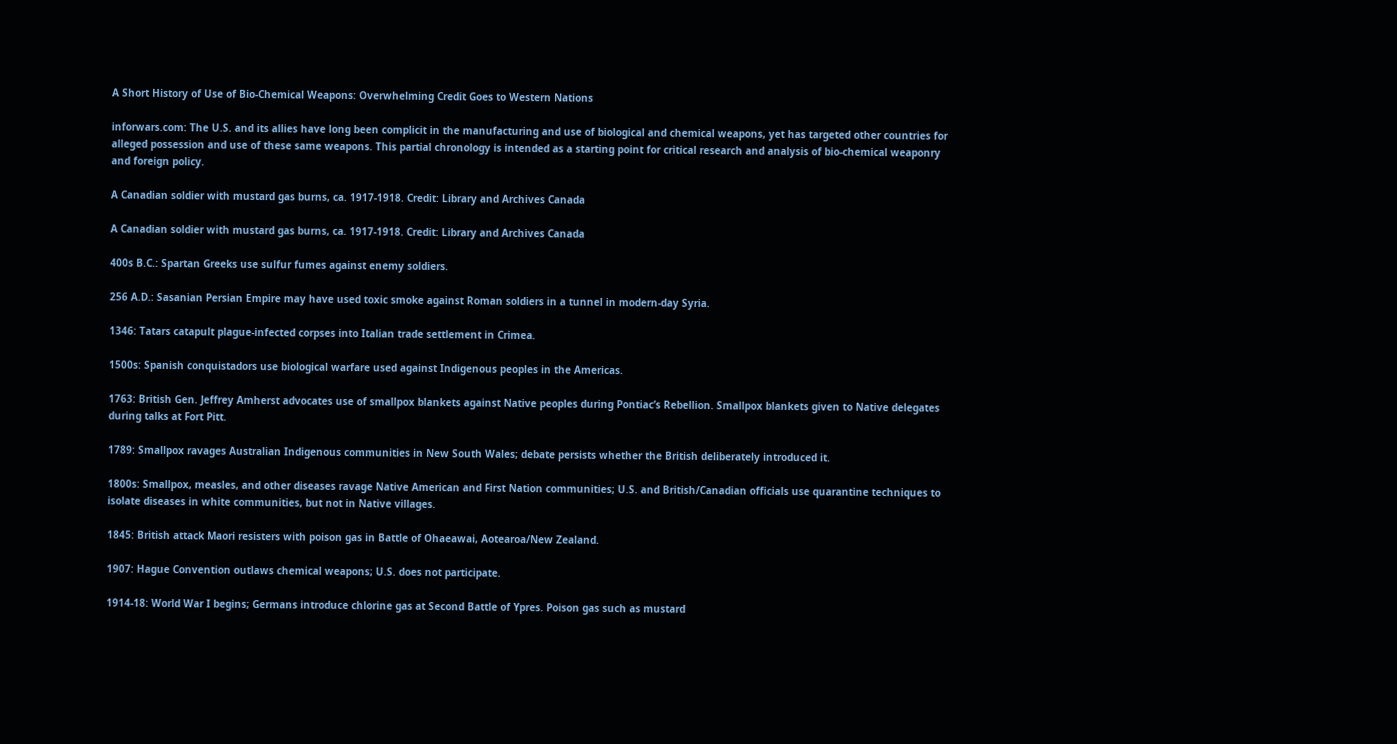A Short History of Use of Bio-Chemical Weapons: Overwhelming Credit Goes to Western Nations

inforwars.com: The U.S. and its allies have long been complicit in the manufacturing and use of biological and chemical weapons, yet has targeted other countries for alleged possession and use of these same weapons. This partial chronology is intended as a starting point for critical research and analysis of bio-chemical weaponry and foreign policy.

A Canadian soldier with mustard gas burns, ca. 1917-1918. Credit: Library and Archives Canada

A Canadian soldier with mustard gas burns, ca. 1917-1918. Credit: Library and Archives Canada

400s B.C.: Spartan Greeks use sulfur fumes against enemy soldiers.

256 A.D.: Sasanian Persian Empire may have used toxic smoke against Roman soldiers in a tunnel in modern-day Syria.

1346: Tatars catapult plague-infected corpses into Italian trade settlement in Crimea.

1500s: Spanish conquistadors use biological warfare used against Indigenous peoples in the Americas.

1763: British Gen. Jeffrey Amherst advocates use of smallpox blankets against Native peoples during Pontiac’s Rebellion. Smallpox blankets given to Native delegates during talks at Fort Pitt.

1789: Smallpox ravages Australian Indigenous communities in New South Wales; debate persists whether the British deliberately introduced it.

1800s: Smallpox, measles, and other diseases ravage Native American and First Nation communities; U.S. and British/Canadian officials use quarantine techniques to isolate diseases in white communities, but not in Native villages.

1845: British attack Maori resisters with poison gas in Battle of Ohaeawai, Aotearoa/New Zealand.

1907: Hague Convention outlaws chemical weapons; U.S. does not participate.

1914-18: World War I begins; Germans introduce chlorine gas at Second Battle of Ypres. Poison gas such as mustard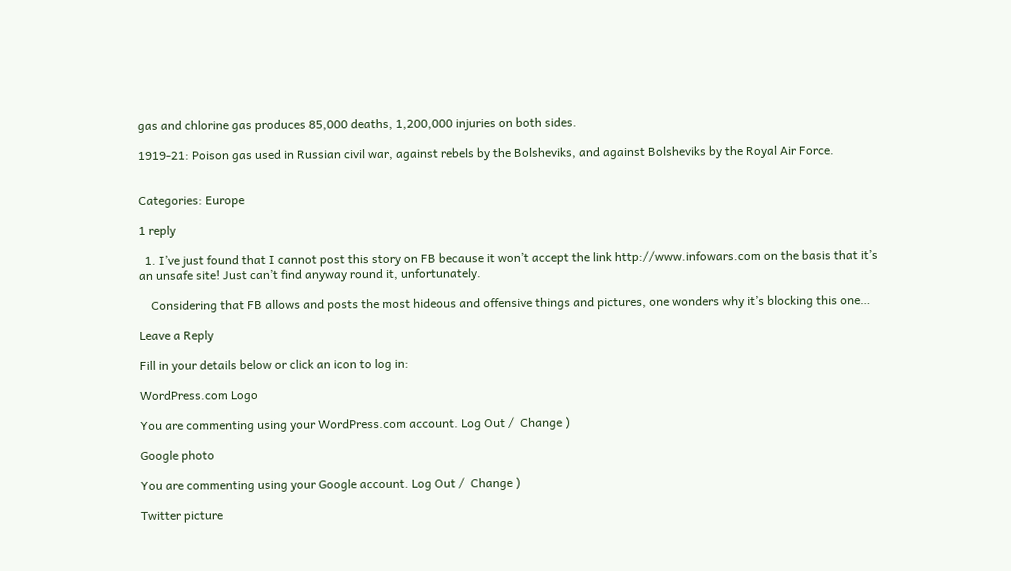gas and chlorine gas produces 85,000 deaths, 1,200,000 injuries on both sides.

1919-21: Poison gas used in Russian civil war, against rebels by the Bolsheviks, and against Bolsheviks by the Royal Air Force.


Categories: Europe

1 reply

  1. I’ve just found that I cannot post this story on FB because it won’t accept the link http://www.infowars.com on the basis that it’s an unsafe site! Just can’t find anyway round it, unfortunately.

    Considering that FB allows and posts the most hideous and offensive things and pictures, one wonders why it’s blocking this one…

Leave a Reply

Fill in your details below or click an icon to log in:

WordPress.com Logo

You are commenting using your WordPress.com account. Log Out /  Change )

Google photo

You are commenting using your Google account. Log Out /  Change )

Twitter picture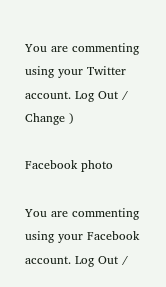You are commenting using your Twitter account. Log Out /  Change )

Facebook photo

You are commenting using your Facebook account. Log Out /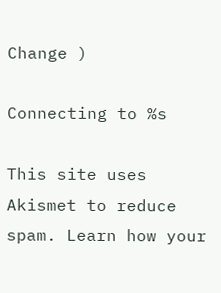Change )

Connecting to %s

This site uses Akismet to reduce spam. Learn how your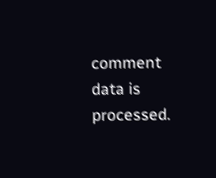comment data is processed.